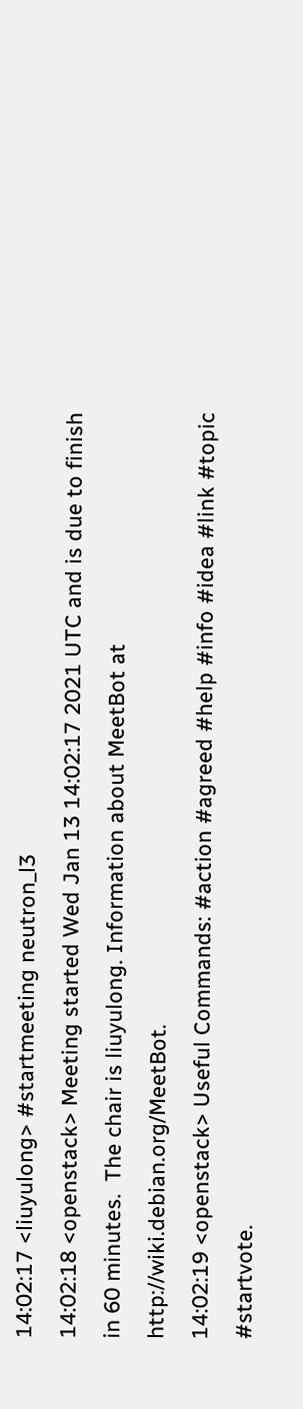14:02:17 <liuyulong> #startmeeting neutron_l3
14:02:18 <openstack> Meeting started Wed Jan 13 14:02:17 2021 UTC and is due to finish in 60 minutes.  The chair is liuyulong. Information about MeetBot at http://wiki.debian.org/MeetBot.
14:02:19 <openstack> Useful Commands: #action #agreed #help #info #idea #link #topic #startvote.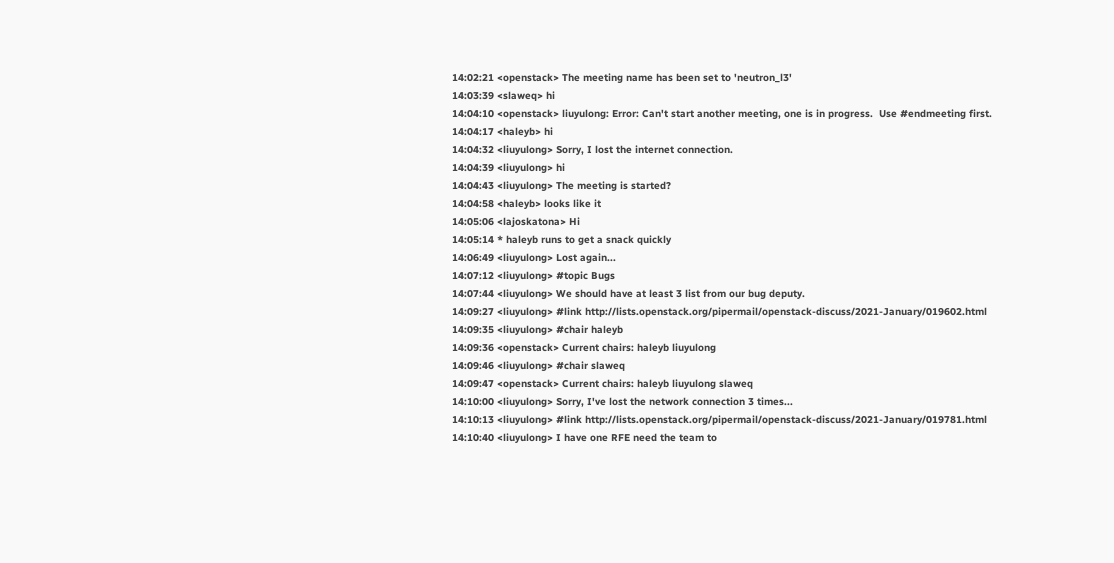14:02:21 <openstack> The meeting name has been set to 'neutron_l3'
14:03:39 <slaweq> hi
14:04:10 <openstack> liuyulong: Error: Can't start another meeting, one is in progress.  Use #endmeeting first.
14:04:17 <haleyb> hi
14:04:32 <liuyulong> Sorry, I lost the internet connection.
14:04:39 <liuyulong> hi
14:04:43 <liuyulong> The meeting is started?
14:04:58 <haleyb> looks like it
14:05:06 <lajoskatona> Hi
14:05:14 * haleyb runs to get a snack quickly
14:06:49 <liuyulong> Lost again...
14:07:12 <liuyulong> #topic Bugs
14:07:44 <liuyulong> We should have at least 3 list from our bug deputy.
14:09:27 <liuyulong> #link http://lists.openstack.org/pipermail/openstack-discuss/2021-January/019602.html
14:09:35 <liuyulong> #chair haleyb
14:09:36 <openstack> Current chairs: haleyb liuyulong
14:09:46 <liuyulong> #chair slaweq
14:09:47 <openstack> Current chairs: haleyb liuyulong slaweq
14:10:00 <liuyulong> Sorry, I've lost the network connection 3 times...
14:10:13 <liuyulong> #link http://lists.openstack.org/pipermail/openstack-discuss/2021-January/019781.html
14:10:40 <liuyulong> I have one RFE need the team to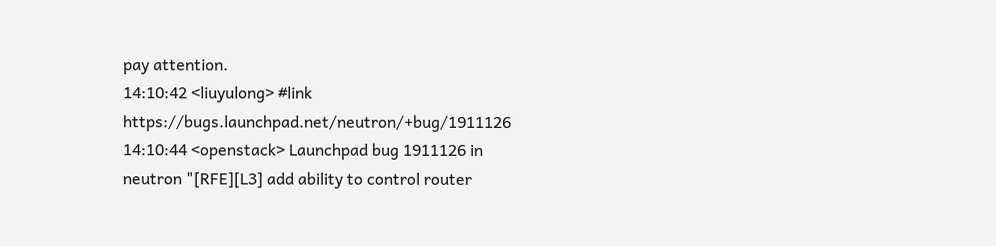pay attention.
14:10:42 <liuyulong> #link https://bugs.launchpad.net/neutron/+bug/1911126
14:10:44 <openstack> Launchpad bug 1911126 in neutron "[RFE][L3] add ability to control router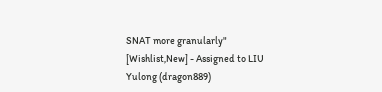SNAT more granularly" [Wishlist,New] - Assigned to LIU Yulong (dragon889)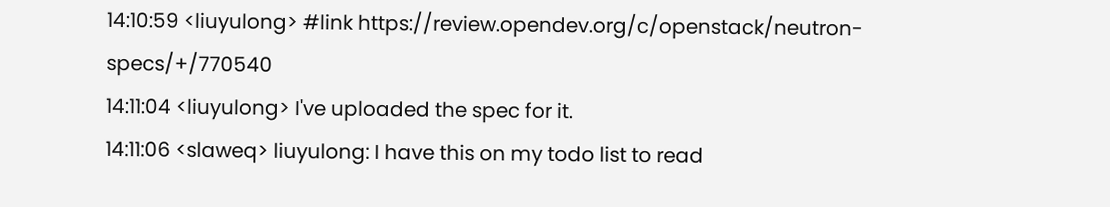14:10:59 <liuyulong> #link https://review.opendev.org/c/openstack/neutron-specs/+/770540
14:11:04 <liuyulong> I've uploaded the spec for it.
14:11:06 <slaweq> liuyulong: I have this on my todo list to read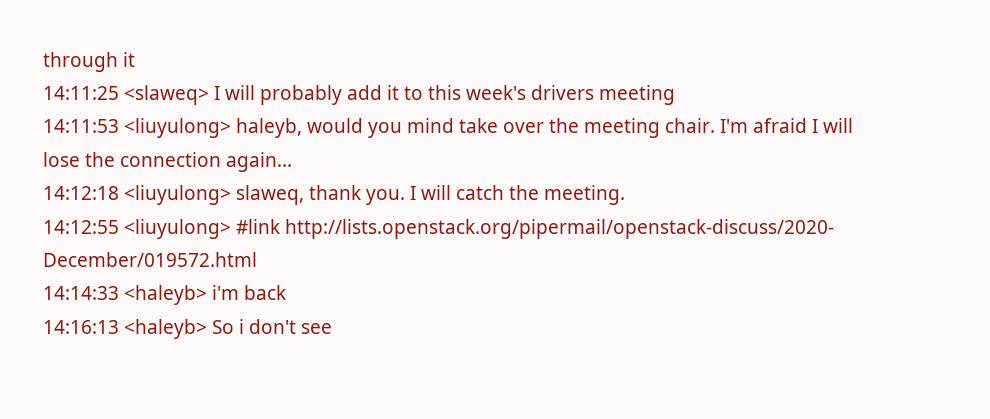through it
14:11:25 <slaweq> I will probably add it to this week's drivers meeting
14:11:53 <liuyulong> haleyb, would you mind take over the meeting chair. I'm afraid I will lose the connection again...
14:12:18 <liuyulong> slaweq, thank you. I will catch the meeting.
14:12:55 <liuyulong> #link http://lists.openstack.org/pipermail/openstack-discuss/2020-December/019572.html
14:14:33 <haleyb> i'm back
14:16:13 <haleyb> So i don't see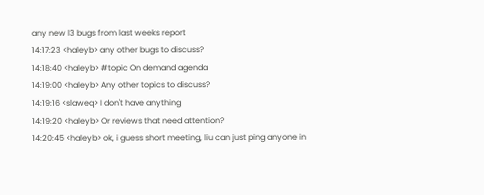any new l3 bugs from last weeks report
14:17:23 <haleyb> any other bugs to discuss?
14:18:40 <haleyb> #topic On demand agenda
14:19:00 <haleyb> Any other topics to discuss?
14:19:16 <slaweq> I don't have anything
14:19:20 <haleyb> Or reviews that need attention?
14:20:45 <haleyb> ok, i guess short meeting, liu can just ping anyone in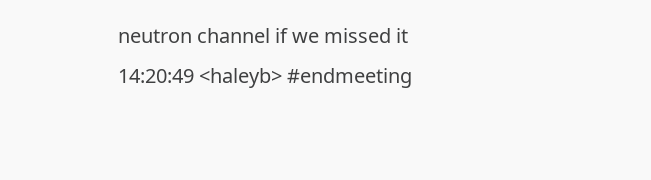neutron channel if we missed it
14:20:49 <haleyb> #endmeeting